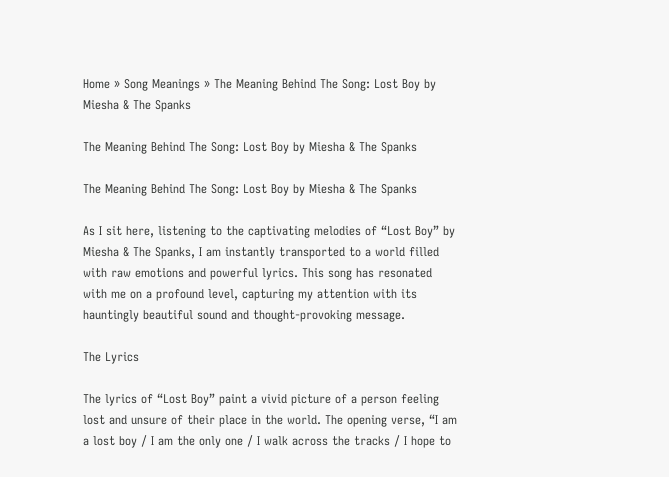Home » Song Meanings » The Meaning Behind The Song: Lost Boy by Miesha & The Spanks

The Meaning Behind The Song: Lost Boy by Miesha & The Spanks

The Meaning Behind The Song: Lost Boy by Miesha & The Spanks

As I sit here, listening to the captivating melodies of “Lost Boy” by Miesha & The Spanks, I am instantly transported to a world filled with raw emotions and powerful lyrics. This song has resonated with me on a profound level, capturing my attention with its hauntingly beautiful sound and thought-provoking message.

The Lyrics

The lyrics of “Lost Boy” paint a vivid picture of a person feeling lost and unsure of their place in the world. The opening verse, “I am a lost boy / I am the only one / I walk across the tracks / I hope to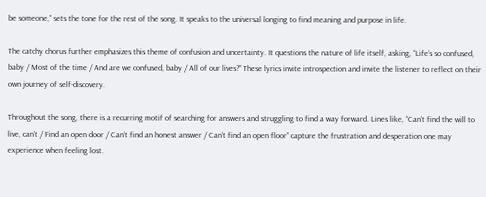be someone,” sets the tone for the rest of the song. It speaks to the universal longing to find meaning and purpose in life.

The catchy chorus further emphasizes this theme of confusion and uncertainty. It questions the nature of life itself, asking, “Life’s so confused, baby / Most of the time / And are we confused, baby / All of our lives?” These lyrics invite introspection and invite the listener to reflect on their own journey of self-discovery.

Throughout the song, there is a recurring motif of searching for answers and struggling to find a way forward. Lines like, “Can’t find the will to live, can’t / Find an open door / Can’t find an honest answer / Can’t find an open floor” capture the frustration and desperation one may experience when feeling lost.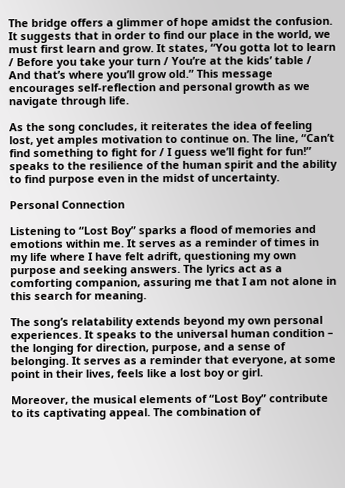The bridge offers a glimmer of hope amidst the confusion. It suggests that in order to find our place in the world, we must first learn and grow. It states, “You gotta lot to learn / Before you take your turn / You’re at the kids’ table / And that’s where you’ll grow old.” This message encourages self-reflection and personal growth as we navigate through life.

As the song concludes, it reiterates the idea of feeling lost, yet amples motivation to continue on. The line, “Can’t find something to fight for / I guess we’ll fight for fun!” speaks to the resilience of the human spirit and the ability to find purpose even in the midst of uncertainty.

Personal Connection

Listening to “Lost Boy” sparks a flood of memories and emotions within me. It serves as a reminder of times in my life where I have felt adrift, questioning my own purpose and seeking answers. The lyrics act as a comforting companion, assuring me that I am not alone in this search for meaning.

The song’s relatability extends beyond my own personal experiences. It speaks to the universal human condition – the longing for direction, purpose, and a sense of belonging. It serves as a reminder that everyone, at some point in their lives, feels like a lost boy or girl.

Moreover, the musical elements of “Lost Boy” contribute to its captivating appeal. The combination of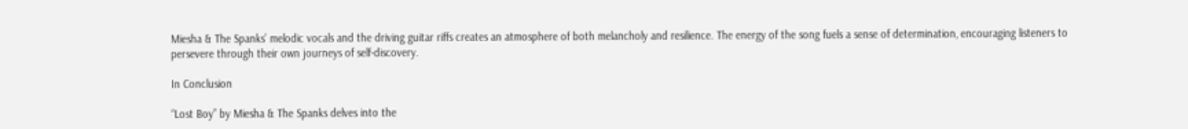Miesha & The Spanks’ melodic vocals and the driving guitar riffs creates an atmosphere of both melancholy and resilience. The energy of the song fuels a sense of determination, encouraging listeners to persevere through their own journeys of self-discovery.

In Conclusion

“Lost Boy” by Miesha & The Spanks delves into the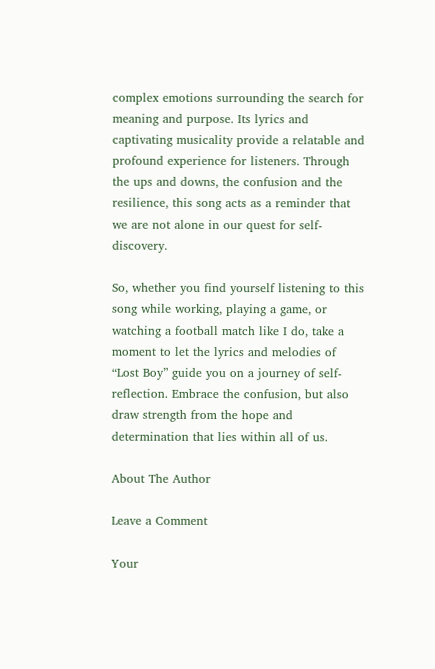complex emotions surrounding the search for meaning and purpose. Its lyrics and captivating musicality provide a relatable and profound experience for listeners. Through the ups and downs, the confusion and the resilience, this song acts as a reminder that we are not alone in our quest for self-discovery.

So, whether you find yourself listening to this song while working, playing a game, or watching a football match like I do, take a moment to let the lyrics and melodies of “Lost Boy” guide you on a journey of self-reflection. Embrace the confusion, but also draw strength from the hope and determination that lies within all of us.

About The Author

Leave a Comment

Your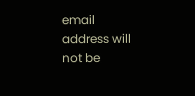email address will not be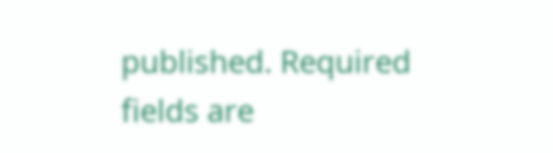published. Required fields are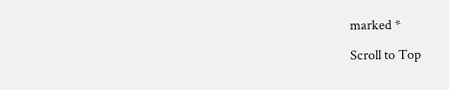marked *

Scroll to Top